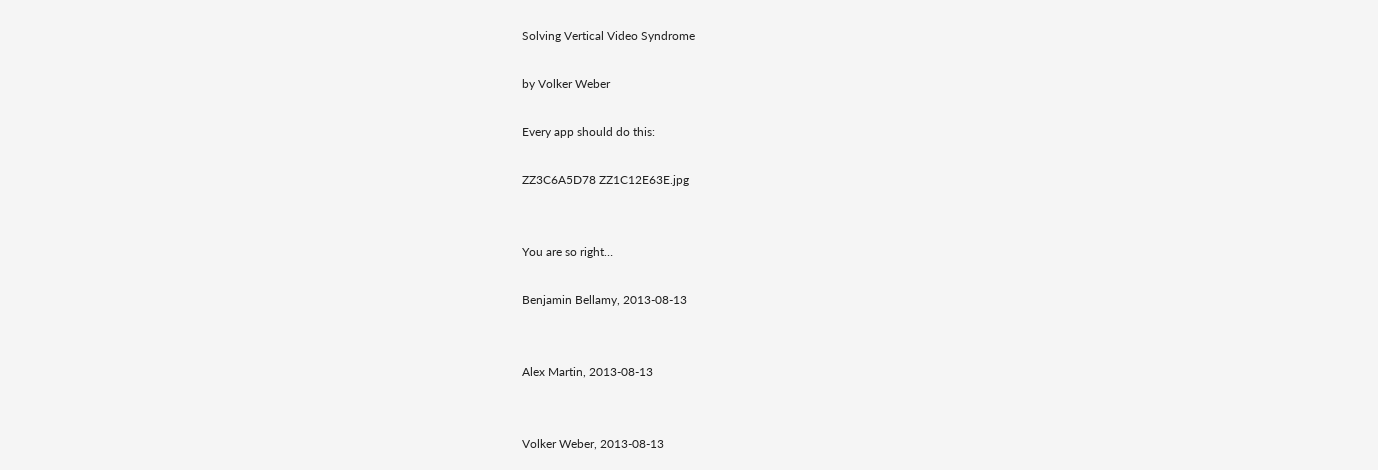Solving Vertical Video Syndrome

by Volker Weber

Every app should do this:

ZZ3C6A5D78 ZZ1C12E63E.jpg


You are so right…

Benjamin Bellamy, 2013-08-13


Alex Martin, 2013-08-13


Volker Weber, 2013-08-13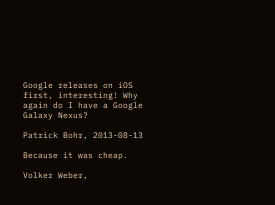Google releases on iOS first, interesting! Why again do I have a Google Galaxy Nexus?

Patrick Bohr, 2013-08-13

Because it was cheap.

Volker Weber,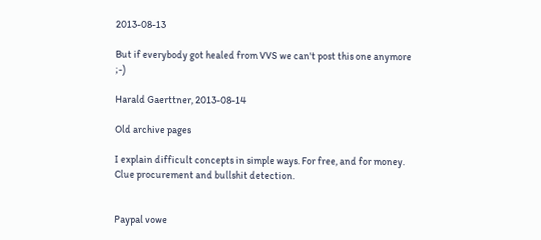2013-08-13

But if everybody got healed from VVS we can't post this one anymore ;-)

Harald Gaerttner, 2013-08-14

Old archive pages

I explain difficult concepts in simple ways. For free, and for money. Clue procurement and bullshit detection.


Paypal vowe